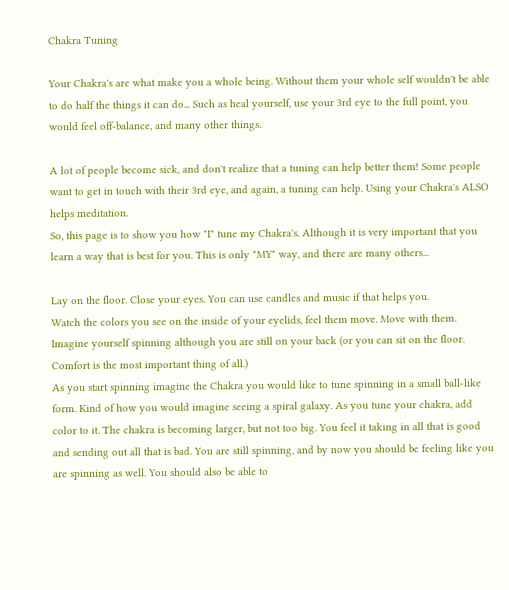Chakra Tuning

Your Chakra's are what make you a whole being. Without them your whole self wouldn't be able to do half the things it can do... Such as heal yourself, use your 3rd eye to the full point, you would feel off-balance, and many other things.

A lot of people become sick, and don't realize that a tuning can help better them! Some people want to get in touch with their 3rd eye, and again, a tuning can help. Using your Chakra's ALSO helps meditation.
So, this page is to show you how "I" tune my Chakra's. Although it is very important that you learn a way that is best for you. This is only "MY" way, and there are many others...

Lay on the floor. Close your eyes. You can use candles and music if that helps you.
Watch the colors you see on the inside of your eyelids, feel them move. Move with them. Imagine yourself spinning although you are still on your back (or you can sit on the floor. Comfort is the most important thing of all.)
As you start spinning imagine the Chakra you would like to tune spinning in a small ball-like form. Kind of how you would imagine seeing a spiral galaxy. As you tune your chakra, add color to it. The chakra is becoming larger, but not too big. You feel it taking in all that is good and sending out all that is bad. You are still spinning, and by now you should be feeling like you are spinning as well. You should also be able to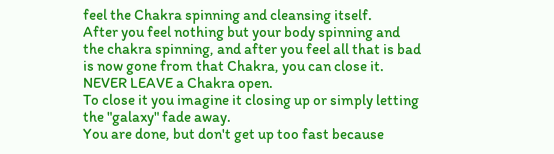feel the Chakra spinning and cleansing itself.
After you feel nothing but your body spinning and the chakra spinning, and after you feel all that is bad is now gone from that Chakra, you can close it.
NEVER LEAVE a Chakra open.
To close it you imagine it closing up or simply letting the "galaxy" fade away.
You are done, but don't get up too fast because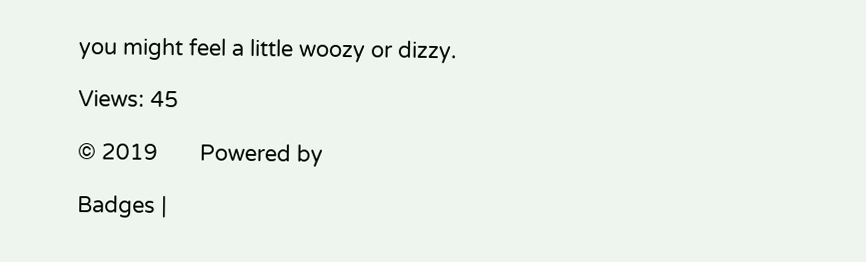you might feel a little woozy or dizzy.

Views: 45

© 2019       Powered by

Badges |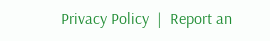Privacy Policy  |  Report an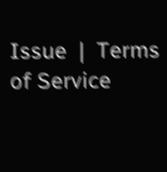Issue  |  Terms of Service